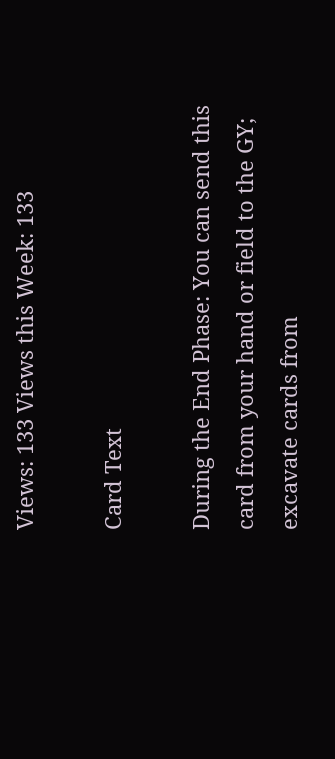Views: 133 Views this Week: 133

Card Text

During the End Phase: You can send this card from your hand or field to the GY; excavate cards from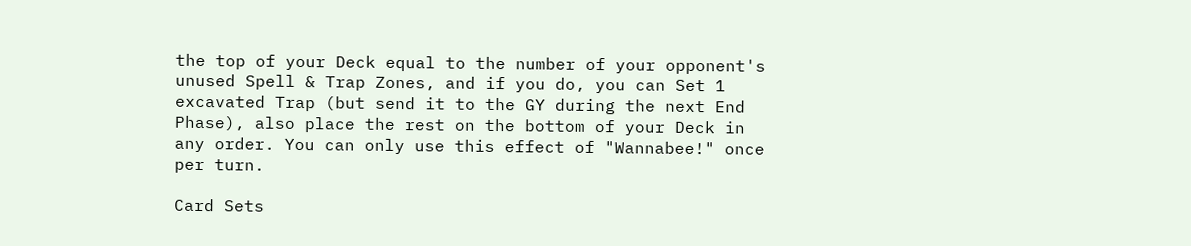the top of your Deck equal to the number of your opponent's unused Spell & Trap Zones, and if you do, you can Set 1 excavated Trap (but send it to the GY during the next End Phase), also place the rest on the bottom of your Deck in any order. You can only use this effect of "Wannabee!" once per turn.

Card Sets